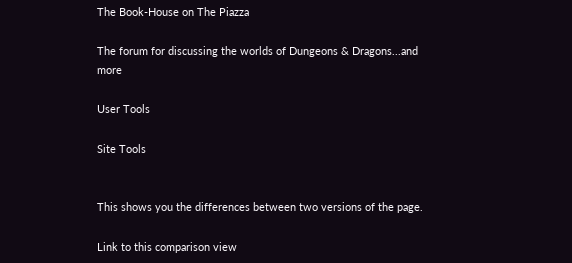The Book-House on The Piazza

The forum for discussing the worlds of Dungeons & Dragons...and more

User Tools

Site Tools


This shows you the differences between two versions of the page.

Link to this comparison view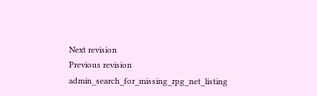Next revision
Previous revision
admin_search_for_missing_rpg_net_listing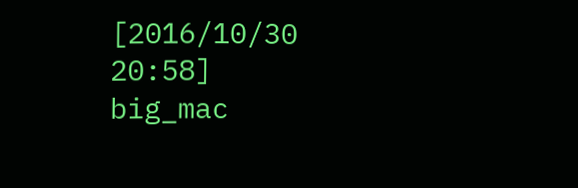[2016/10/30 20:58]
big_mac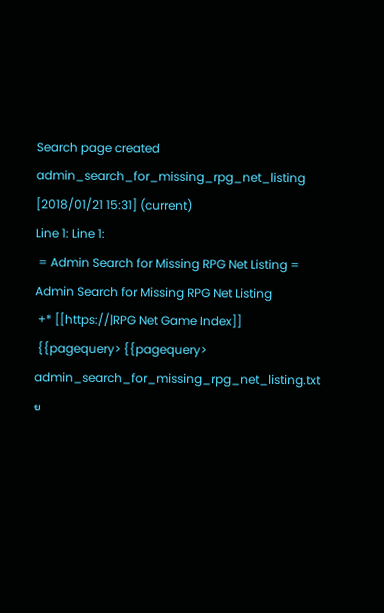Search page created
admin_search_for_missing_rpg_net_listing [2018/01/21 15:31] (current)
Line 1: Line 1:
 = Admin Search for Missing RPG Net Listing = Admin Search for Missing RPG Net Listing
 +* [[https://|RPG Net Game Index]]
 {{pagequery> {{pagequery>
admin_search_for_missing_rpg_net_listing.txt ย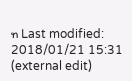ท Last modified: 2018/01/21 15:31 (external edit)